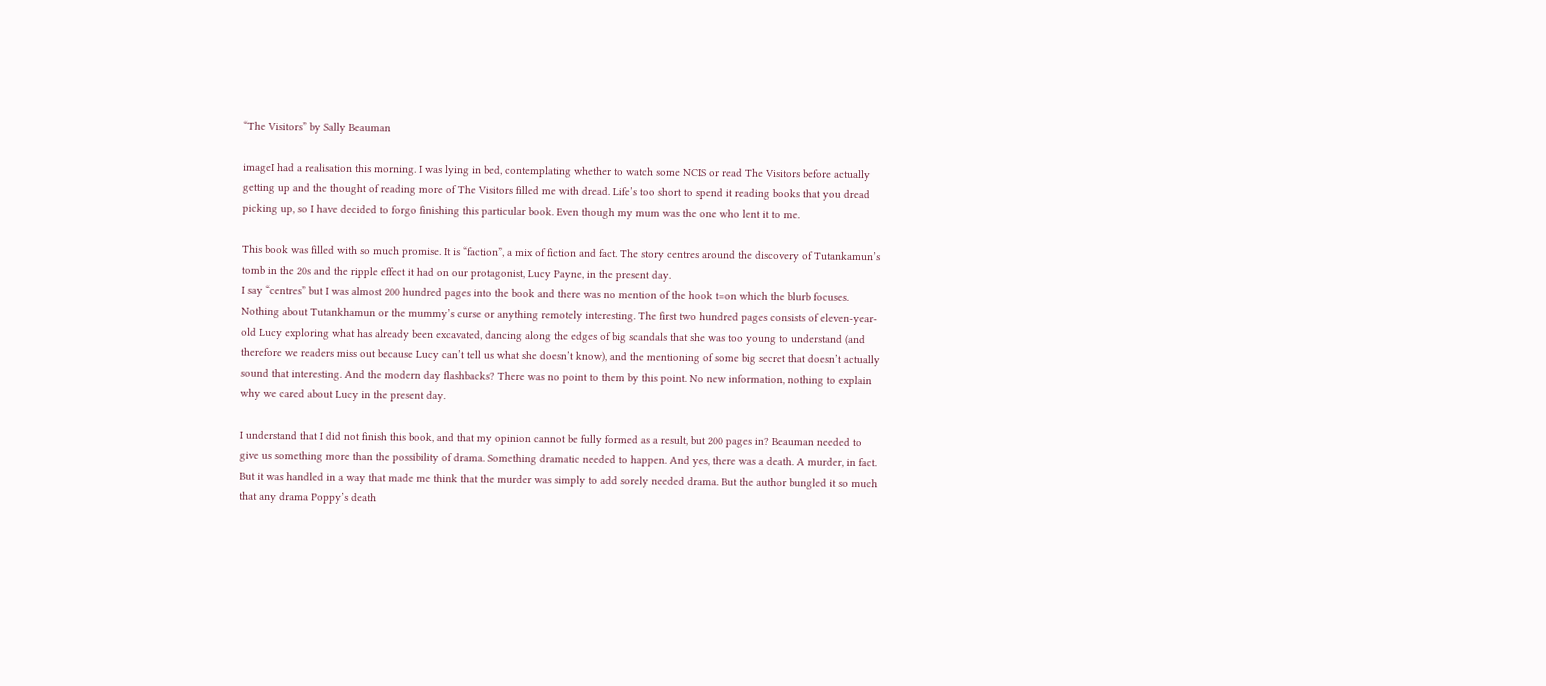“The Visitors” by Sally Beauman

imageI had a realisation this morning. I was lying in bed, contemplating whether to watch some NCIS or read The Visitors before actually getting up and the thought of reading more of The Visitors filled me with dread. Life’s too short to spend it reading books that you dread picking up, so I have decided to forgo finishing this particular book. Even though my mum was the one who lent it to me.

This book was filled with so much promise. It is “faction”, a mix of fiction and fact. The story centres around the discovery of Tutankamun’s tomb in the 20s and the ripple effect it had on our protagonist, Lucy Payne, in the present day.
I say “centres” but I was almost 200 hundred pages into the book and there was no mention of the hook t=on which the blurb focuses. Nothing about Tutankhamun or the mummy’s curse or anything remotely interesting. The first two hundred pages consists of eleven-year-old Lucy exploring what has already been excavated, dancing along the edges of big scandals that she was too young to understand (and therefore we readers miss out because Lucy can’t tell us what she doesn’t know), and the mentioning of some big secret that doesn’t actually sound that interesting. And the modern day flashbacks? There was no point to them by this point. No new information, nothing to explain why we cared about Lucy in the present day.

I understand that I did not finish this book, and that my opinion cannot be fully formed as a result, but 200 pages in? Beauman needed to give us something more than the possibility of drama. Something dramatic needed to happen. And yes, there was a death. A murder, in fact. But it was handled in a way that made me think that the murder was simply to add sorely needed drama. But the author bungled it so much that any drama Poppy’s death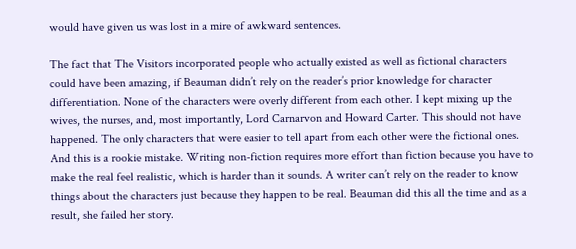would have given us was lost in a mire of awkward sentences.

The fact that The Visitors incorporated people who actually existed as well as fictional characters could have been amazing, if Beauman didn’t rely on the reader’s prior knowledge for character differentiation. None of the characters were overly different from each other. I kept mixing up the wives, the nurses, and, most importantly, Lord Carnarvon and Howard Carter. This should not have happened. The only characters that were easier to tell apart from each other were the fictional ones. And this is a rookie mistake. Writing non-fiction requires more effort than fiction because you have to make the real feel realistic, which is harder than it sounds. A writer can’t rely on the reader to know things about the characters just because they happen to be real. Beauman did this all the time and as a result, she failed her story.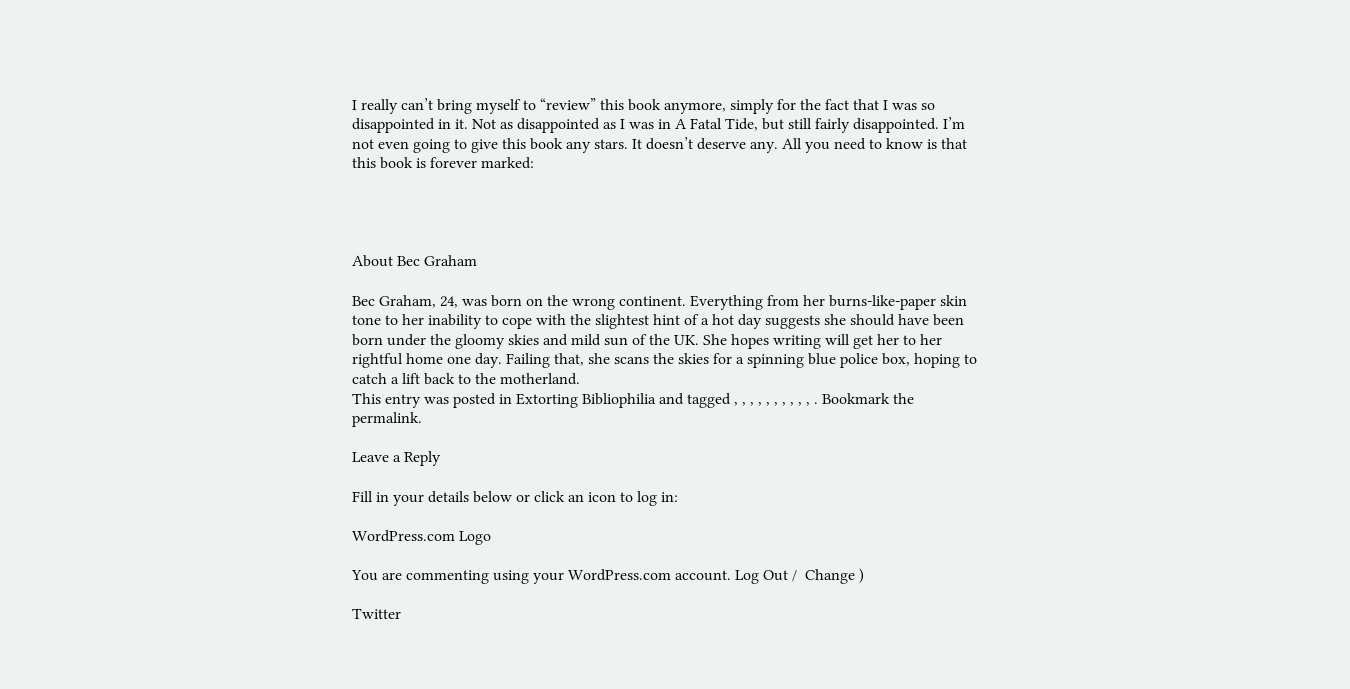I really can’t bring myself to “review” this book anymore, simply for the fact that I was so disappointed in it. Not as disappointed as I was in A Fatal Tide, but still fairly disappointed. I’m not even going to give this book any stars. It doesn’t deserve any. All you need to know is that this book is forever marked:




About Bec Graham

Bec Graham, 24, was born on the wrong continent. Everything from her burns-like-paper skin tone to her inability to cope with the slightest hint of a hot day suggests she should have been born under the gloomy skies and mild sun of the UK. She hopes writing will get her to her rightful home one day. Failing that, she scans the skies for a spinning blue police box, hoping to catch a lift back to the motherland.
This entry was posted in Extorting Bibliophilia and tagged , , , , , , , , , , . Bookmark the permalink.

Leave a Reply

Fill in your details below or click an icon to log in:

WordPress.com Logo

You are commenting using your WordPress.com account. Log Out /  Change )

Twitter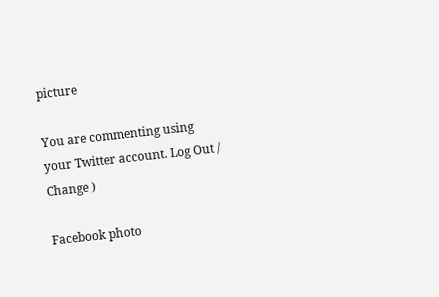picture

You are commenting using your Twitter account. Log Out /  Change )

Facebook photo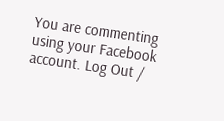You are commenting using your Facebook account. Log Out /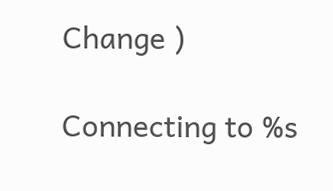Change )

Connecting to %s